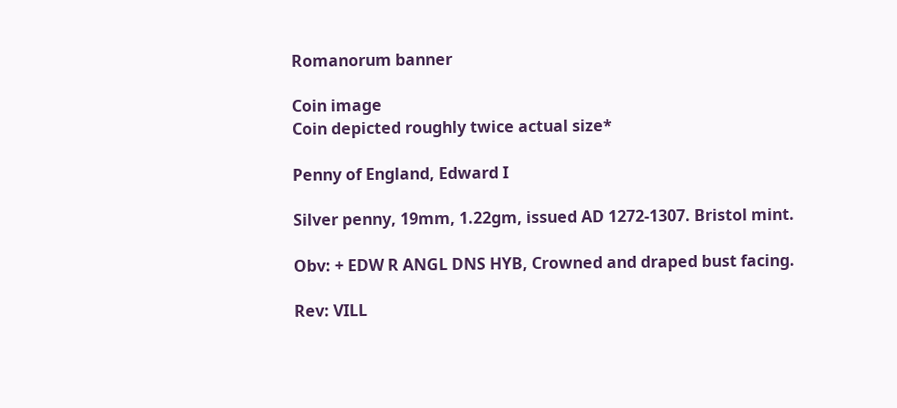Romanorum banner

Coin image
Coin depicted roughly twice actual size*

Penny of England, Edward I

Silver penny, 19mm, 1.22gm, issued AD 1272-1307. Bristol mint.

Obv: + EDW R ANGL DNS HYB, Crowned and draped bust facing.

Rev: VILL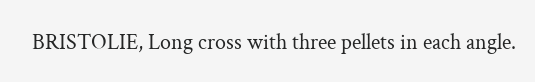BRISTOLIE, Long cross with three pellets in each angle.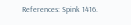References: Spink 1416.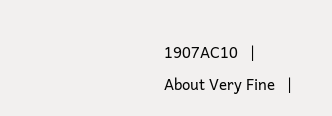1907AC10   |   About Very Fine   |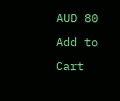AUD 80    Add to Cart